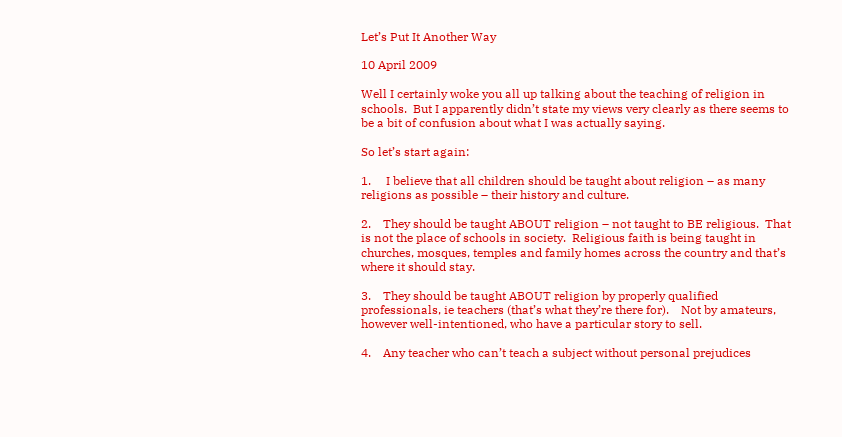Let’s Put It Another Way

10 April 2009

Well I certainly woke you all up talking about the teaching of religion in schools.  But I apparently didn’t state my views very clearly as there seems to be a bit of confusion about what I was actually saying.

So let’s start again:

1.     I believe that all children should be taught about religion – as many religions as possible – their history and culture.

2.    They should be taught ABOUT religion – not taught to BE religious.  That is not the place of schools in society.  Religious faith is being taught in churches, mosques, temples and family homes across the country and that’s where it should stay.

3.    They should be taught ABOUT religion by properly qualified professionals, ie teachers (that’s what they’re there for).    Not by amateurs, however well-intentioned, who have a particular story to sell.

4.    Any teacher who can’t teach a subject without personal prejudices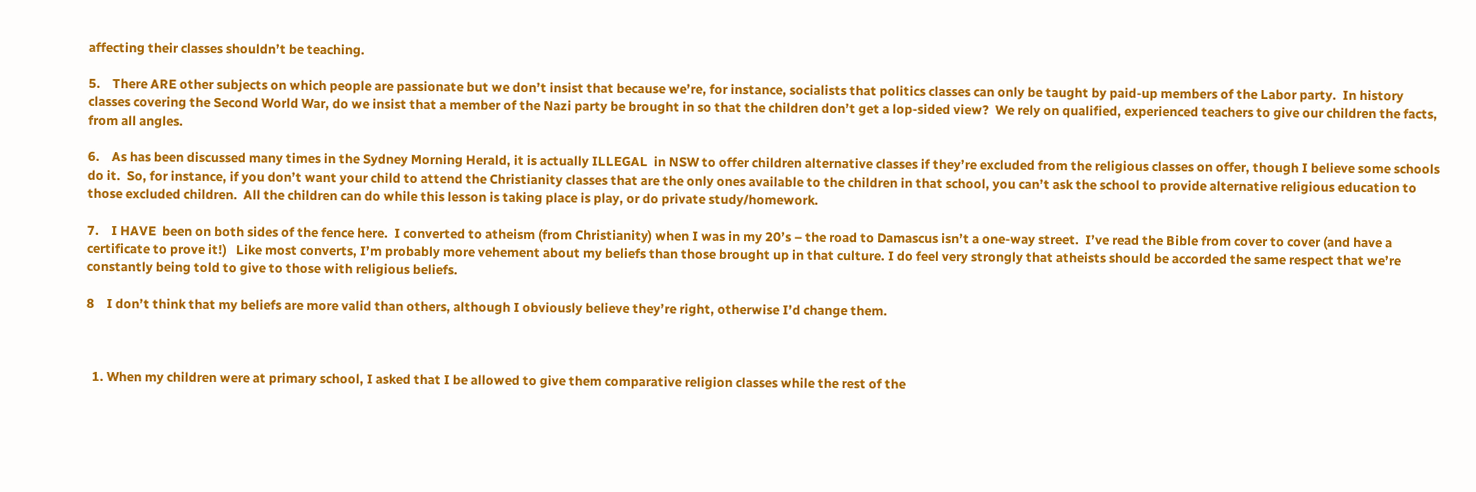affecting their classes shouldn’t be teaching.

5.    There ARE other subjects on which people are passionate but we don’t insist that because we’re, for instance, socialists that politics classes can only be taught by paid-up members of the Labor party.  In history classes covering the Second World War, do we insist that a member of the Nazi party be brought in so that the children don’t get a lop-sided view?  We rely on qualified, experienced teachers to give our children the facts, from all angles.

6.    As has been discussed many times in the Sydney Morning Herald, it is actually ILLEGAL  in NSW to offer children alternative classes if they’re excluded from the religious classes on offer, though I believe some schools do it.  So, for instance, if you don’t want your child to attend the Christianity classes that are the only ones available to the children in that school, you can’t ask the school to provide alternative religious education to those excluded children.  All the children can do while this lesson is taking place is play, or do private study/homework.

7.    I HAVE  been on both sides of the fence here.  I converted to atheism (from Christianity) when I was in my 20’s – the road to Damascus isn’t a one-way street.  I’ve read the Bible from cover to cover (and have a certificate to prove it!)   Like most converts, I’m probably more vehement about my beliefs than those brought up in that culture. I do feel very strongly that atheists should be accorded the same respect that we’re constantly being told to give to those with religious beliefs.

8    I don’t think that my beliefs are more valid than others, although I obviously believe they’re right, otherwise I’d change them.



  1. When my children were at primary school, I asked that I be allowed to give them comparative religion classes while the rest of the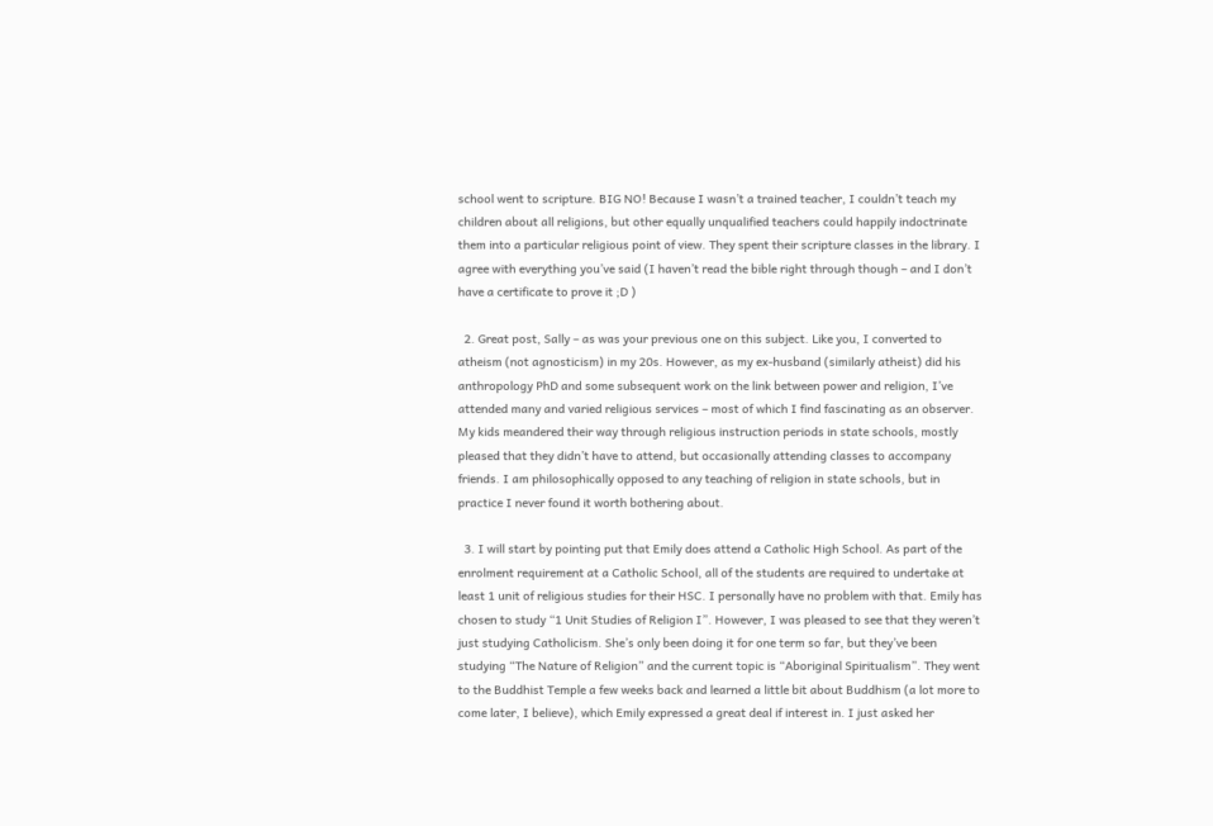school went to scripture. BIG NO! Because I wasn’t a trained teacher, I couldn’t teach my children about all religions, but other equally unqualified teachers could happily indoctrinate them into a particular religious point of view. They spent their scripture classes in the library. I agree with everything you’ve said (I haven’t read the bible right through though – and I don’t have a certificate to prove it ;D )

  2. Great post, Sally – as was your previous one on this subject. Like you, I converted to atheism (not agnosticism) in my 20s. However, as my ex-husband (similarly atheist) did his anthropology PhD and some subsequent work on the link between power and religion, I’ve attended many and varied religious services – most of which I find fascinating as an observer. My kids meandered their way through religious instruction periods in state schools, mostly pleased that they didn’t have to attend, but occasionally attending classes to accompany friends. I am philosophically opposed to any teaching of religion in state schools, but in practice I never found it worth bothering about.

  3. I will start by pointing put that Emily does attend a Catholic High School. As part of the enrolment requirement at a Catholic School, all of the students are required to undertake at least 1 unit of religious studies for their HSC. I personally have no problem with that. Emily has chosen to study “1 Unit Studies of Religion I”. However, I was pleased to see that they weren’t just studying Catholicism. She’s only been doing it for one term so far, but they’ve been studying “The Nature of Religion” and the current topic is “Aboriginal Spiritualism”. They went to the Buddhist Temple a few weeks back and learned a little bit about Buddhism (a lot more to come later, I believe), which Emily expressed a great deal if interest in. I just asked her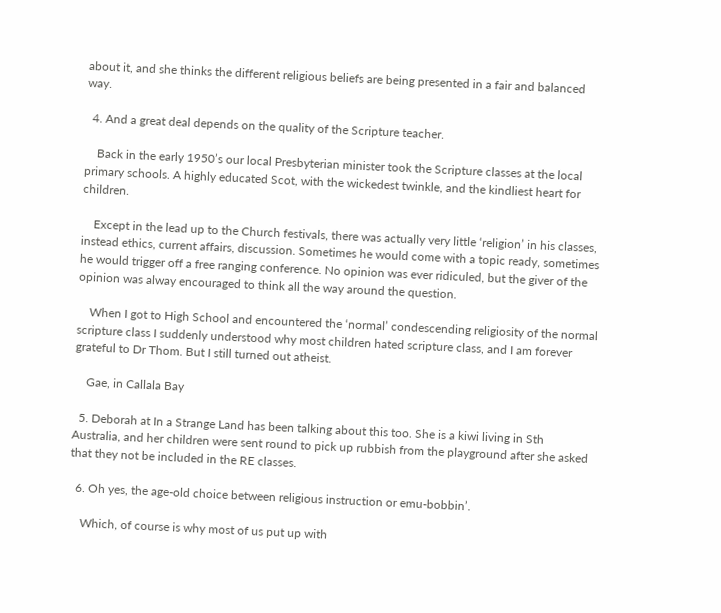about it, and she thinks the different religious beliefs are being presented in a fair and balanced way.

  4. And a great deal depends on the quality of the Scripture teacher.

    Back in the early 1950’s our local Presbyterian minister took the Scripture classes at the local primary schools. A highly educated Scot, with the wickedest twinkle, and the kindliest heart for children.

    Except in the lead up to the Church festivals, there was actually very little ‘religion’ in his classes, instead ethics, current affairs, discussion. Sometimes he would come with a topic ready, sometimes he would trigger off a free ranging conference. No opinion was ever ridiculed, but the giver of the opinion was alway encouraged to think all the way around the question.

    When I got to High School and encountered the ‘normal’ condescending religiosity of the normal scripture class I suddenly understood why most children hated scripture class, and I am forever grateful to Dr Thom. But I still turned out atheist.

    Gae, in Callala Bay

  5. Deborah at In a Strange Land has been talking about this too. She is a kiwi living in Sth Australia, and her children were sent round to pick up rubbish from the playground after she asked that they not be included in the RE classes.

  6. Oh yes, the age-old choice between religious instruction or emu-bobbin’.

    Which, of course is why most of us put up with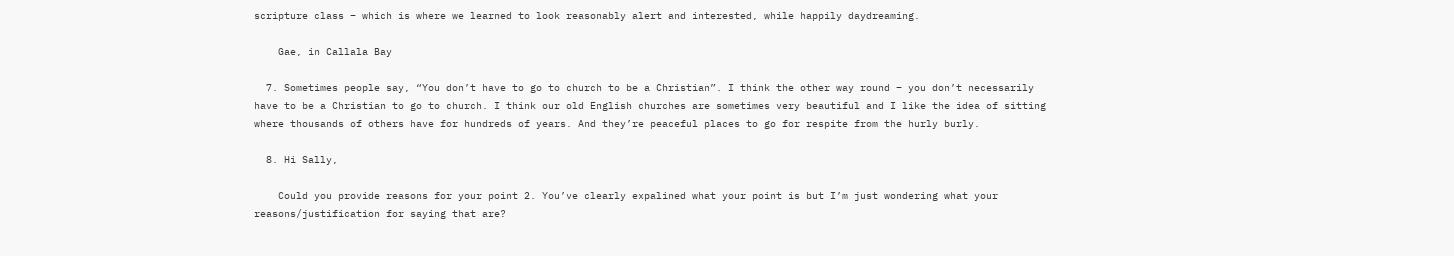scripture class – which is where we learned to look reasonably alert and interested, while happily daydreaming.

    Gae, in Callala Bay

  7. Sometimes people say, “You don’t have to go to church to be a Christian”. I think the other way round – you don’t necessarily have to be a Christian to go to church. I think our old English churches are sometimes very beautiful and I like the idea of sitting where thousands of others have for hundreds of years. And they’re peaceful places to go for respite from the hurly burly.

  8. Hi Sally,

    Could you provide reasons for your point 2. You’ve clearly expalined what your point is but I’m just wondering what your reasons/justification for saying that are?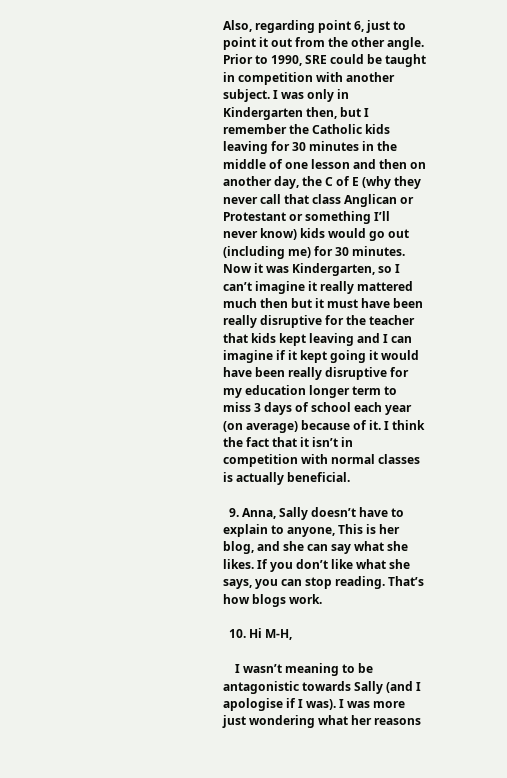Also, regarding point 6, just to point it out from the other angle. Prior to 1990, SRE could be taught in competition with another subject. I was only in Kindergarten then, but I remember the Catholic kids leaving for 30 minutes in the middle of one lesson and then on another day, the C of E (why they never call that class Anglican or Protestant or something I’ll never know) kids would go out (including me) for 30 minutes. Now it was Kindergarten, so I can’t imagine it really mattered much then but it must have been really disruptive for the teacher that kids kept leaving and I can imagine if it kept going it would have been really disruptive for my education longer term to miss 3 days of school each year (on average) because of it. I think the fact that it isn’t in competition with normal classes is actually beneficial.

  9. Anna, Sally doesn’t have to explain to anyone, This is her blog, and she can say what she likes. If you don’t like what she says, you can stop reading. That’s how blogs work.

  10. Hi M-H,

    I wasn’t meaning to be antagonistic towards Sally (and I apologise if I was). I was more just wondering what her reasons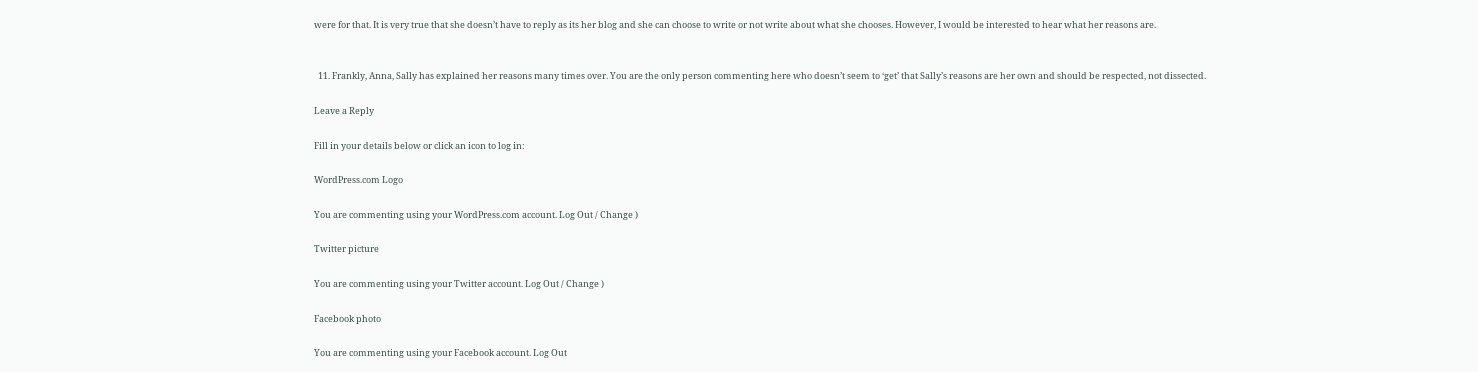were for that. It is very true that she doesn’t have to reply as its her blog and she can choose to write or not write about what she chooses. However, I would be interested to hear what her reasons are.


  11. Frankly, Anna, Sally has explained her reasons many times over. You are the only person commenting here who doesn’t seem to ‘get’ that Sally’s reasons are her own and should be respected, not dissected.

Leave a Reply

Fill in your details below or click an icon to log in:

WordPress.com Logo

You are commenting using your WordPress.com account. Log Out / Change )

Twitter picture

You are commenting using your Twitter account. Log Out / Change )

Facebook photo

You are commenting using your Facebook account. Log Out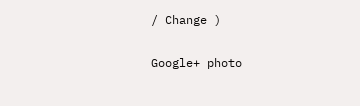/ Change )

Google+ photo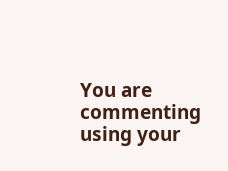You are commenting using your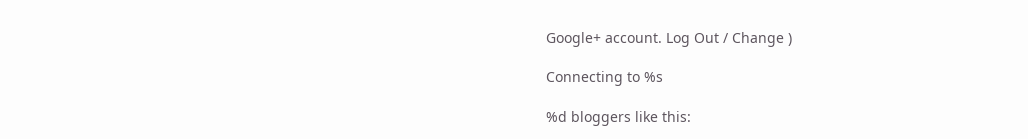Google+ account. Log Out / Change )

Connecting to %s

%d bloggers like this: